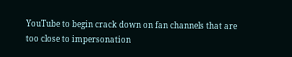YouTube to begin crack down on fan channels that are too close to impersonation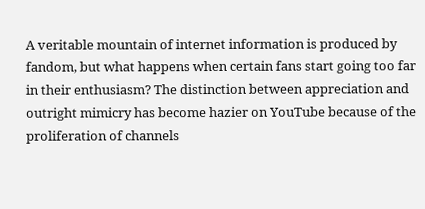A veritable mountain of internet information is produced by fandom, but what happens when certain fans start going too far in their enthusiasm? The distinction between appreciation and outright mimicry has become hazier on YouTube because of the proliferation of channels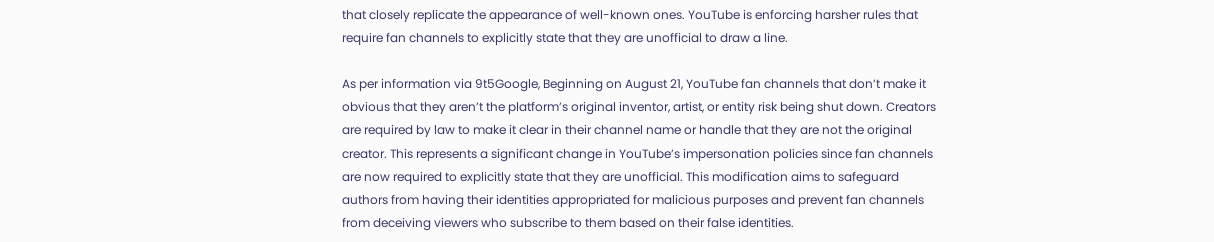that closely replicate the appearance of well-known ones. YouTube is enforcing harsher rules that require fan channels to explicitly state that they are unofficial to draw a line.

As per information via 9t5Google, Beginning on August 21, YouTube fan channels that don’t make it obvious that they aren’t the platform’s original inventor, artist, or entity risk being shut down. Creators are required by law to make it clear in their channel name or handle that they are not the original creator. This represents a significant change in YouTube’s impersonation policies since fan channels are now required to explicitly state that they are unofficial. This modification aims to safeguard authors from having their identities appropriated for malicious purposes and prevent fan channels from deceiving viewers who subscribe to them based on their false identities.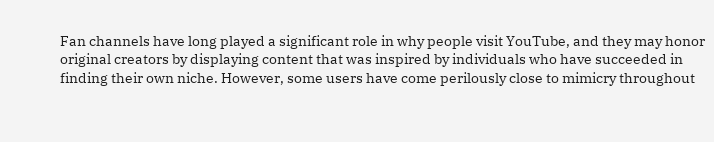Fan channels have long played a significant role in why people visit YouTube, and they may honor original creators by displaying content that was inspired by individuals who have succeeded in finding their own niche. However, some users have come perilously close to mimicry throughout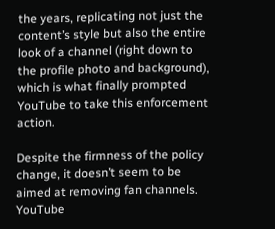the years, replicating not just the content’s style but also the entire look of a channel (right down to the profile photo and background), which is what finally prompted YouTube to take this enforcement action.

Despite the firmness of the policy change, it doesn’t seem to be aimed at removing fan channels. YouTube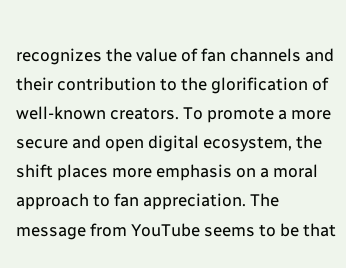recognizes the value of fan channels and their contribution to the glorification of well-known creators. To promote a more secure and open digital ecosystem, the shift places more emphasis on a moral approach to fan appreciation. The message from YouTube seems to be that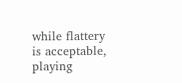while flattery is acceptable, playing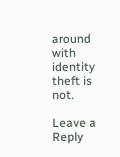around with identity theft is not.

Leave a Reply